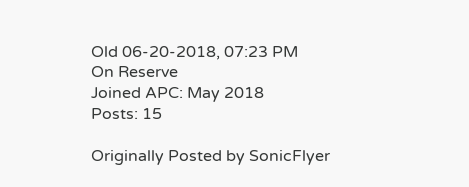Old 06-20-2018, 07:23 PM
On Reserve
Joined APC: May 2018
Posts: 15

Originally Posted by SonicFlyer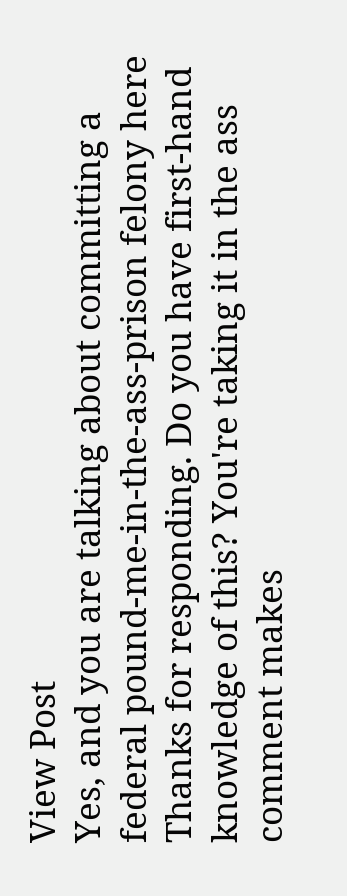View Post
Yes, and you are talking about committing a federal pound-me-in-the-ass-prison felony here
Thanks for responding. Do you have first-hand knowledge of this? You're taking it in the ass comment makes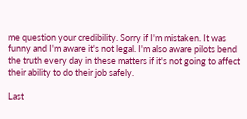me question your credibility. Sorry if I'm mistaken. It was funny and I'm aware it's not legal. I'm also aware pilots bend the truth every day in these matters if it's not going to affect their ability to do their job safely.

Last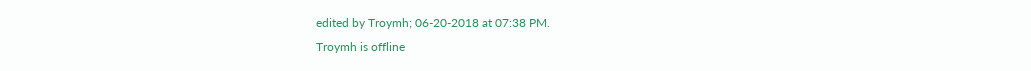edited by Troymh; 06-20-2018 at 07:38 PM.
Troymh is offline